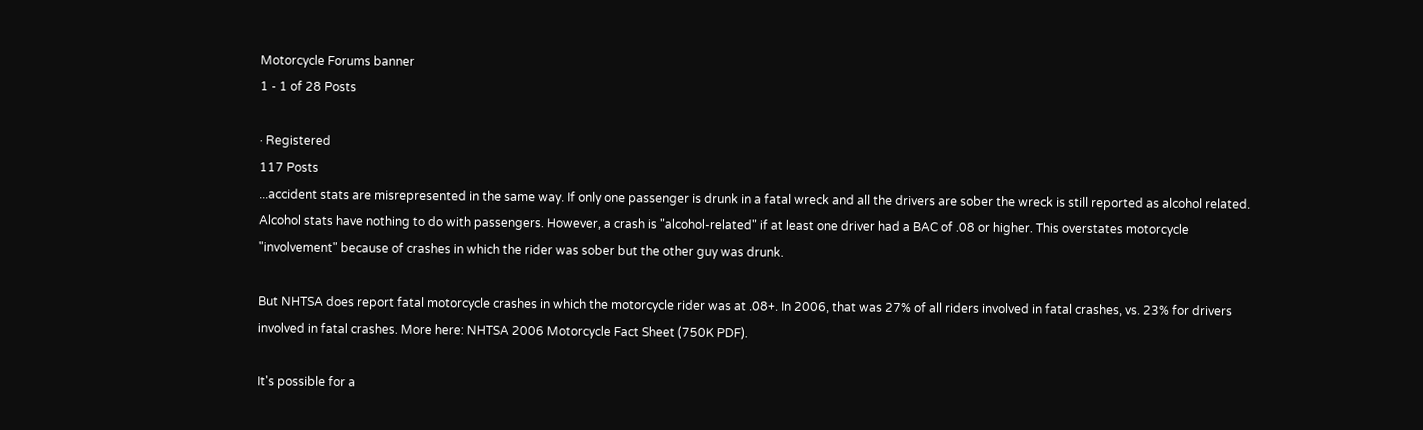Motorcycle Forums banner
1 - 1 of 28 Posts

· Registered
117 Posts
...accident stats are misrepresented in the same way. If only one passenger is drunk in a fatal wreck and all the drivers are sober the wreck is still reported as alcohol related.
Alcohol stats have nothing to do with passengers. However, a crash is "alcohol-related" if at least one driver had a BAC of .08 or higher. This overstates motorcycle "involvement" because of crashes in which the rider was sober but the other guy was drunk.

But NHTSA does report fatal motorcycle crashes in which the motorcycle rider was at .08+. In 2006, that was 27% of all riders involved in fatal crashes, vs. 23% for drivers involved in fatal crashes. More here: NHTSA 2006 Motorcycle Fact Sheet (750K PDF).

It's possible for a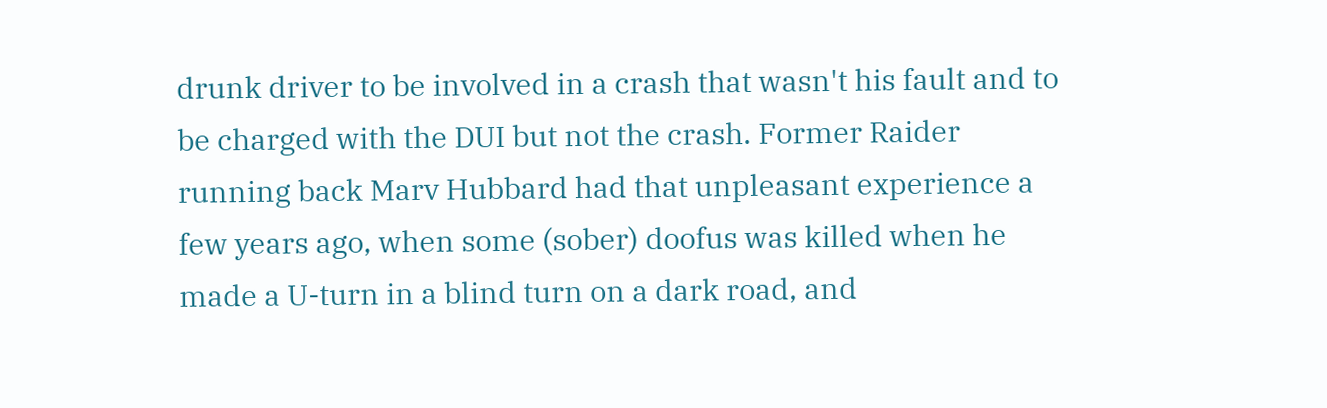drunk driver to be involved in a crash that wasn't his fault and to be charged with the DUI but not the crash. Former Raider running back Marv Hubbard had that unpleasant experience a few years ago, when some (sober) doofus was killed when he made a U-turn in a blind turn on a dark road, and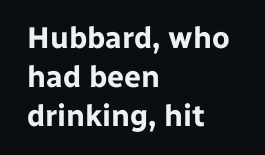Hubbard, who had been drinking, hit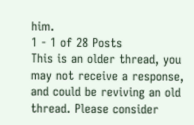him.
1 - 1 of 28 Posts
This is an older thread, you may not receive a response, and could be reviving an old thread. Please consider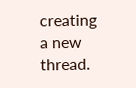creating a new thread.